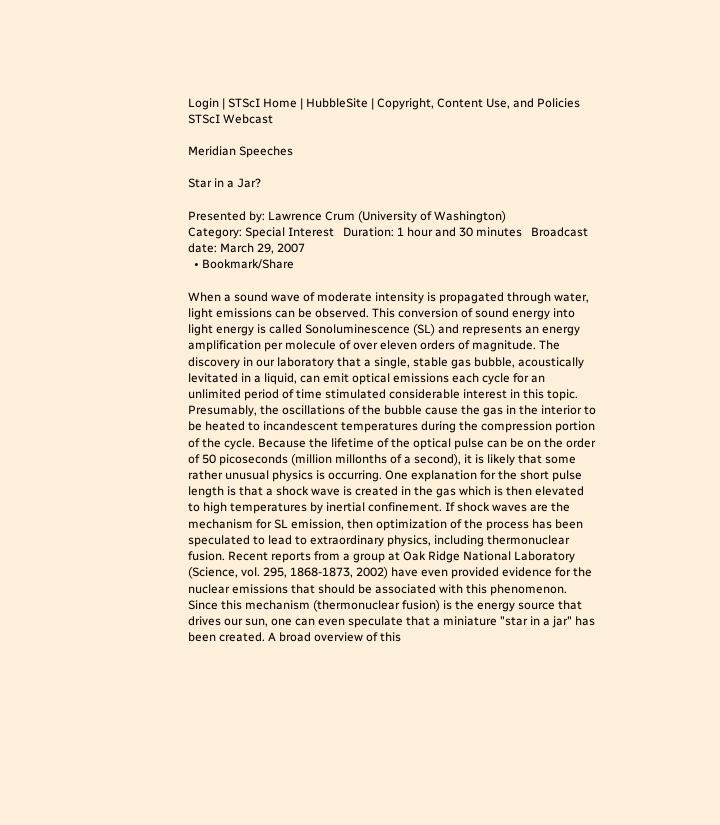Login | STScI Home | HubbleSite | Copyright, Content Use, and Policies
STScI Webcast

Meridian Speeches

Star in a Jar?

Presented by: Lawrence Crum (University of Washington)
Category: Special Interest   Duration: 1 hour and 30 minutes   Broadcast date: March 29, 2007
  • Bookmark/Share

When a sound wave of moderate intensity is propagated through water, light emissions can be observed. This conversion of sound energy into light energy is called Sonoluminescence (SL) and represents an energy amplification per molecule of over eleven orders of magnitude. The discovery in our laboratory that a single, stable gas bubble, acoustically levitated in a liquid, can emit optical emissions each cycle for an unlimited period of time stimulated considerable interest in this topic. Presumably, the oscillations of the bubble cause the gas in the interior to be heated to incandescent temperatures during the compression portion of the cycle. Because the lifetime of the optical pulse can be on the order of 50 picoseconds (million millonths of a second), it is likely that some rather unusual physics is occurring. One explanation for the short pulse length is that a shock wave is created in the gas which is then elevated to high temperatures by inertial confinement. If shock waves are the mechanism for SL emission, then optimization of the process has been speculated to lead to extraordinary physics, including thermonuclear fusion. Recent reports from a group at Oak Ridge National Laboratory (Science, vol. 295, 1868-1873, 2002) have even provided evidence for the nuclear emissions that should be associated with this phenomenon. Since this mechanism (thermonuclear fusion) is the energy source that drives our sun, one can even speculate that a miniature "star in a jar" has been created. A broad overview of this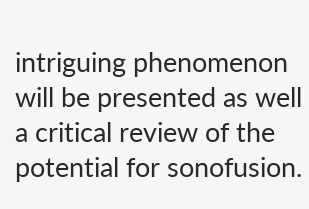intriguing phenomenon will be presented as well a critical review of the potential for sonofusion.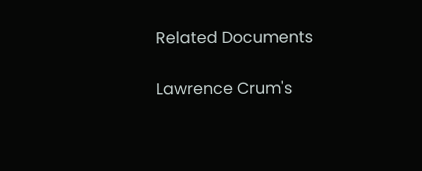Related Documents

Lawrence Crum's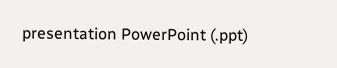presentation PowerPoint (.ppt)